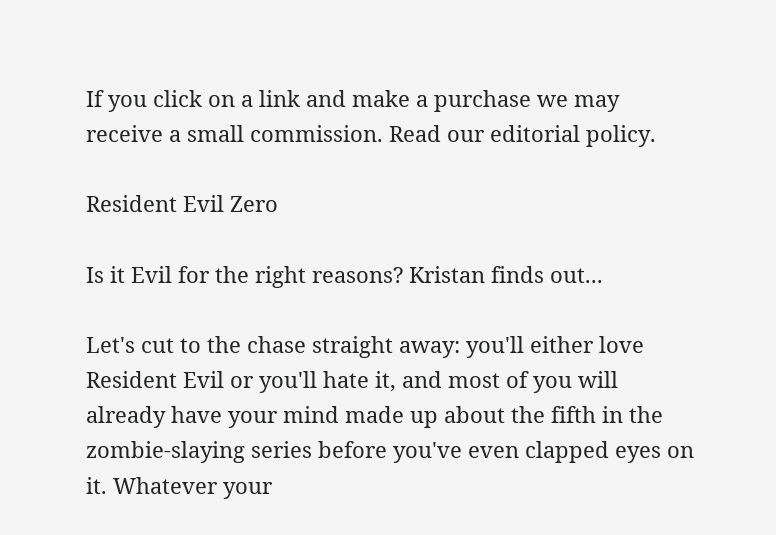If you click on a link and make a purchase we may receive a small commission. Read our editorial policy.

Resident Evil Zero

Is it Evil for the right reasons? Kristan finds out...

Let's cut to the chase straight away: you'll either love Resident Evil or you'll hate it, and most of you will already have your mind made up about the fifth in the zombie-slaying series before you've even clapped eyes on it. Whatever your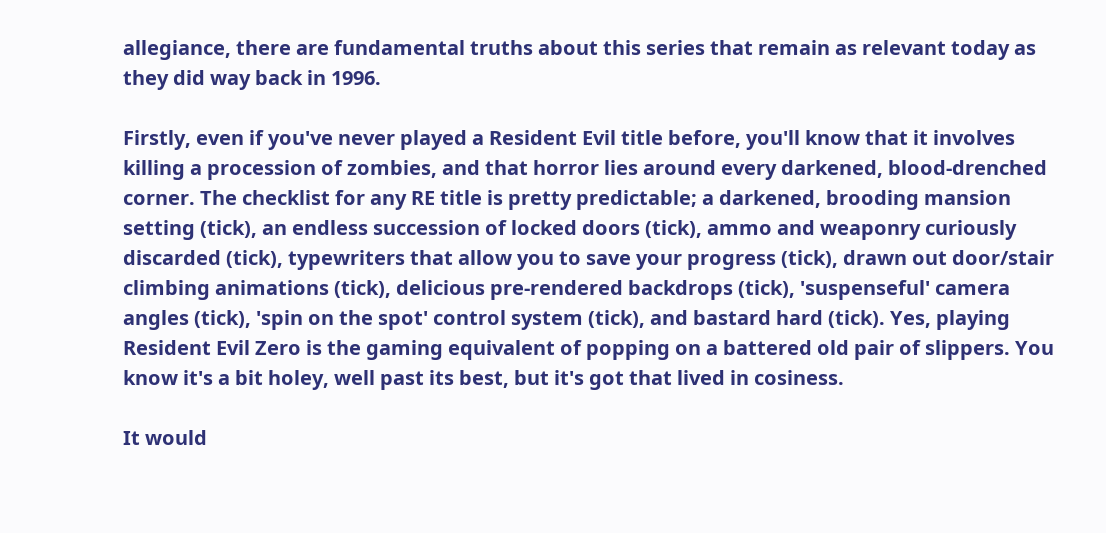allegiance, there are fundamental truths about this series that remain as relevant today as they did way back in 1996.

Firstly, even if you've never played a Resident Evil title before, you'll know that it involves killing a procession of zombies, and that horror lies around every darkened, blood-drenched corner. The checklist for any RE title is pretty predictable; a darkened, brooding mansion setting (tick), an endless succession of locked doors (tick), ammo and weaponry curiously discarded (tick), typewriters that allow you to save your progress (tick), drawn out door/stair climbing animations (tick), delicious pre-rendered backdrops (tick), 'suspenseful' camera angles (tick), 'spin on the spot' control system (tick), and bastard hard (tick). Yes, playing Resident Evil Zero is the gaming equivalent of popping on a battered old pair of slippers. You know it's a bit holey, well past its best, but it's got that lived in cosiness.

It would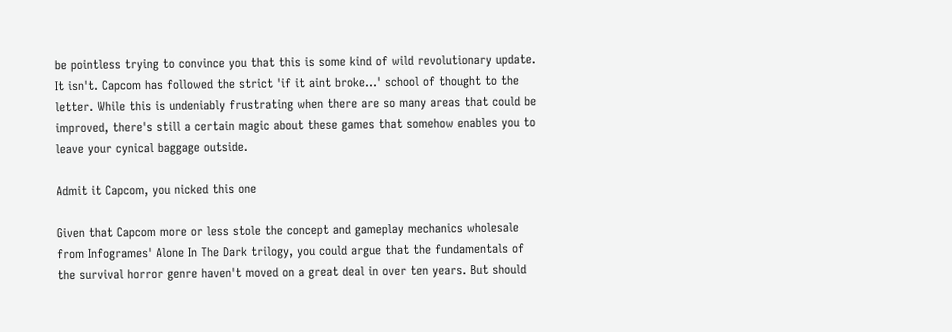be pointless trying to convince you that this is some kind of wild revolutionary update. It isn't. Capcom has followed the strict 'if it aint broke…' school of thought to the letter. While this is undeniably frustrating when there are so many areas that could be improved, there's still a certain magic about these games that somehow enables you to leave your cynical baggage outside.

Admit it Capcom, you nicked this one

Given that Capcom more or less stole the concept and gameplay mechanics wholesale from Infogrames' Alone In The Dark trilogy, you could argue that the fundamentals of the survival horror genre haven't moved on a great deal in over ten years. But should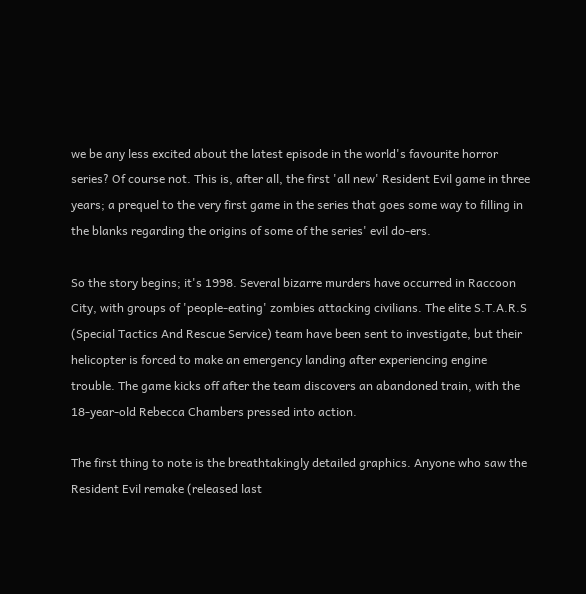we be any less excited about the latest episode in the world's favourite horror series? Of course not. This is, after all, the first 'all new' Resident Evil game in three years; a prequel to the very first game in the series that goes some way to filling in the blanks regarding the origins of some of the series' evil do-ers.

So the story begins; it's 1998. Several bizarre murders have occurred in Raccoon City, with groups of 'people-eating' zombies attacking civilians. The elite S.T.A.R.S (Special Tactics And Rescue Service) team have been sent to investigate, but their helicopter is forced to make an emergency landing after experiencing engine trouble. The game kicks off after the team discovers an abandoned train, with the 18-year-old Rebecca Chambers pressed into action.

The first thing to note is the breathtakingly detailed graphics. Anyone who saw the Resident Evil remake (released last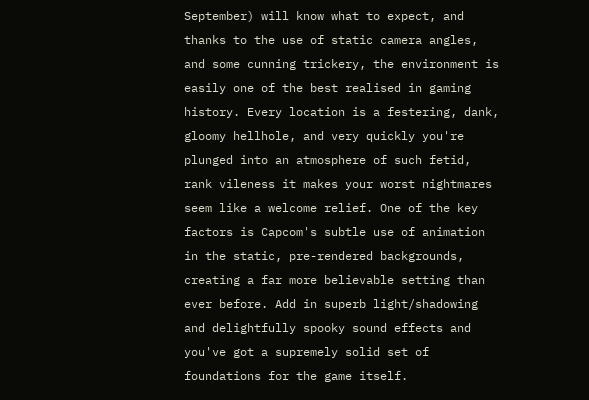September) will know what to expect, and thanks to the use of static camera angles, and some cunning trickery, the environment is easily one of the best realised in gaming history. Every location is a festering, dank, gloomy hellhole, and very quickly you're plunged into an atmosphere of such fetid, rank vileness it makes your worst nightmares seem like a welcome relief. One of the key factors is Capcom's subtle use of animation in the static, pre-rendered backgrounds, creating a far more believable setting than ever before. Add in superb light/shadowing and delightfully spooky sound effects and you've got a supremely solid set of foundations for the game itself.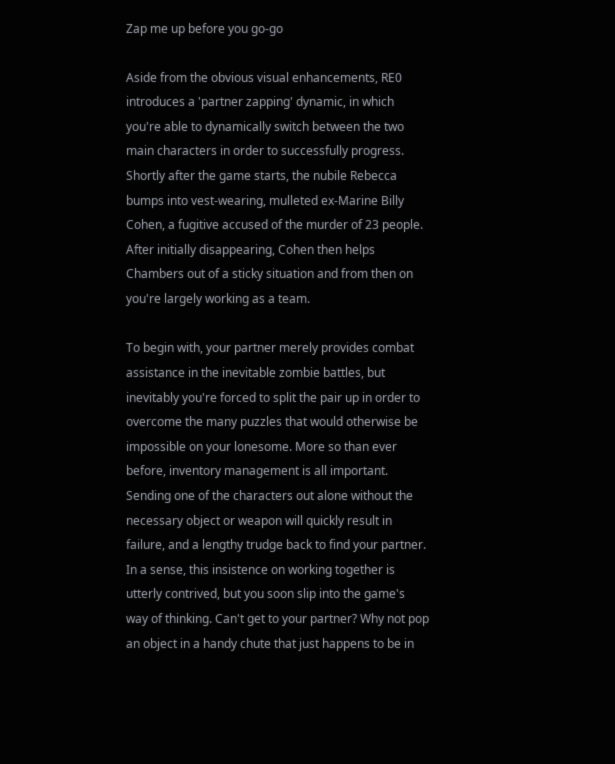Zap me up before you go-go

Aside from the obvious visual enhancements, RE0 introduces a 'partner zapping' dynamic, in which you're able to dynamically switch between the two main characters in order to successfully progress. Shortly after the game starts, the nubile Rebecca bumps into vest-wearing, mulleted ex-Marine Billy Cohen, a fugitive accused of the murder of 23 people. After initially disappearing, Cohen then helps Chambers out of a sticky situation and from then on you're largely working as a team.

To begin with, your partner merely provides combat assistance in the inevitable zombie battles, but inevitably you're forced to split the pair up in order to overcome the many puzzles that would otherwise be impossible on your lonesome. More so than ever before, inventory management is all important. Sending one of the characters out alone without the necessary object or weapon will quickly result in failure, and a lengthy trudge back to find your partner. In a sense, this insistence on working together is utterly contrived, but you soon slip into the game's way of thinking. Can't get to your partner? Why not pop an object in a handy chute that just happens to be in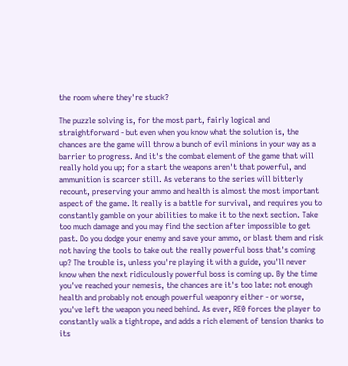the room where they're stuck?

The puzzle solving is, for the most part, fairly logical and straightforward - but even when you know what the solution is, the chances are the game will throw a bunch of evil minions in your way as a barrier to progress. And it's the combat element of the game that will really hold you up; for a start the weapons aren't that powerful, and ammunition is scarcer still. As veterans to the series will bitterly recount, preserving your ammo and health is almost the most important aspect of the game. It really is a battle for survival, and requires you to constantly gamble on your abilities to make it to the next section. Take too much damage and you may find the section after impossible to get past. Do you dodge your enemy and save your ammo, or blast them and risk not having the tools to take out the really powerful boss that's coming up? The trouble is, unless you're playing it with a guide, you'll never know when the next ridiculously powerful boss is coming up. By the time you've reached your nemesis, the chances are it's too late: not enough health and probably not enough powerful weaponry either - or worse, you've left the weapon you need behind. As ever, RE0 forces the player to constantly walk a tightrope, and adds a rich element of tension thanks to its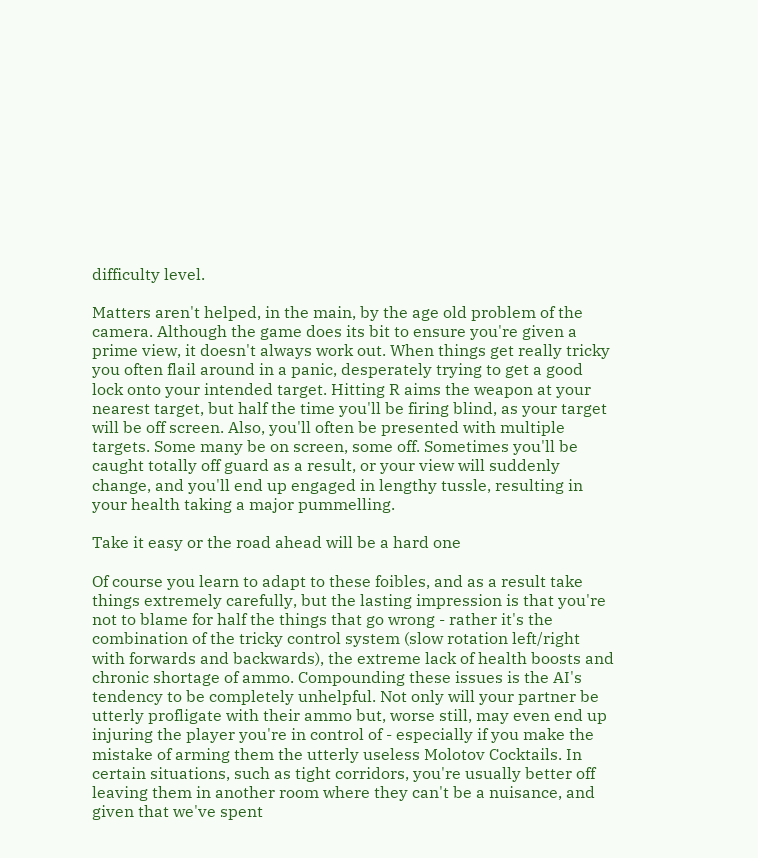difficulty level.

Matters aren't helped, in the main, by the age old problem of the camera. Although the game does its bit to ensure you're given a prime view, it doesn't always work out. When things get really tricky you often flail around in a panic, desperately trying to get a good lock onto your intended target. Hitting R aims the weapon at your nearest target, but half the time you'll be firing blind, as your target will be off screen. Also, you'll often be presented with multiple targets. Some many be on screen, some off. Sometimes you'll be caught totally off guard as a result, or your view will suddenly change, and you'll end up engaged in lengthy tussle, resulting in your health taking a major pummelling.

Take it easy or the road ahead will be a hard one

Of course you learn to adapt to these foibles, and as a result take things extremely carefully, but the lasting impression is that you're not to blame for half the things that go wrong - rather it's the combination of the tricky control system (slow rotation left/right with forwards and backwards), the extreme lack of health boosts and chronic shortage of ammo. Compounding these issues is the AI's tendency to be completely unhelpful. Not only will your partner be utterly profligate with their ammo but, worse still, may even end up injuring the player you're in control of - especially if you make the mistake of arming them the utterly useless Molotov Cocktails. In certain situations, such as tight corridors, you're usually better off leaving them in another room where they can't be a nuisance, and given that we've spent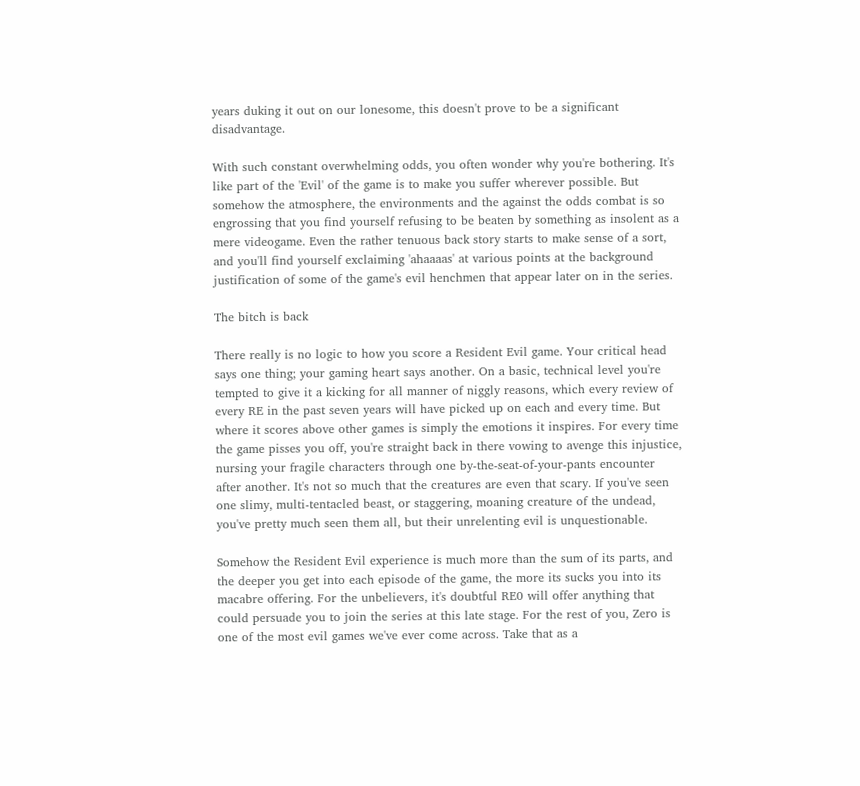years duking it out on our lonesome, this doesn't prove to be a significant disadvantage.

With such constant overwhelming odds, you often wonder why you're bothering. It's like part of the 'Evil' of the game is to make you suffer wherever possible. But somehow the atmosphere, the environments and the against the odds combat is so engrossing that you find yourself refusing to be beaten by something as insolent as a mere videogame. Even the rather tenuous back story starts to make sense of a sort, and you'll find yourself exclaiming 'ahaaaas' at various points at the background justification of some of the game's evil henchmen that appear later on in the series.

The bitch is back

There really is no logic to how you score a Resident Evil game. Your critical head says one thing; your gaming heart says another. On a basic, technical level you're tempted to give it a kicking for all manner of niggly reasons, which every review of every RE in the past seven years will have picked up on each and every time. But where it scores above other games is simply the emotions it inspires. For every time the game pisses you off, you're straight back in there vowing to avenge this injustice, nursing your fragile characters through one by-the-seat-of-your-pants encounter after another. It's not so much that the creatures are even that scary. If you've seen one slimy, multi-tentacled beast, or staggering, moaning creature of the undead, you've pretty much seen them all, but their unrelenting evil is unquestionable.

Somehow the Resident Evil experience is much more than the sum of its parts, and the deeper you get into each episode of the game, the more its sucks you into its macabre offering. For the unbelievers, it's doubtful RE0 will offer anything that could persuade you to join the series at this late stage. For the rest of you, Zero is one of the most evil games we've ever come across. Take that as a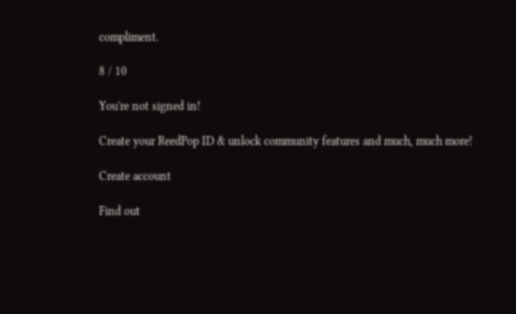compliment.

8 / 10

You're not signed in!

Create your ReedPop ID & unlock community features and much, much more!

Create account

Find out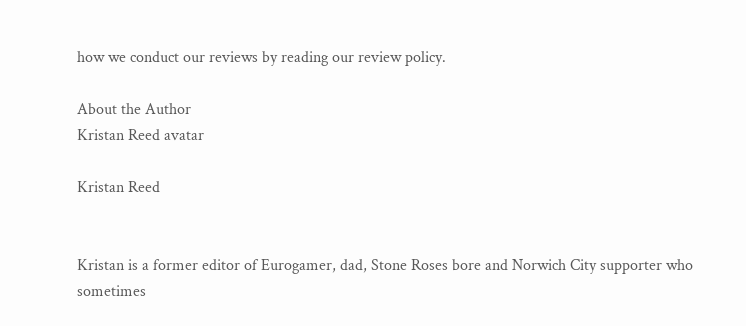how we conduct our reviews by reading our review policy.

About the Author
Kristan Reed avatar

Kristan Reed


Kristan is a former editor of Eurogamer, dad, Stone Roses bore and Norwich City supporter who sometimes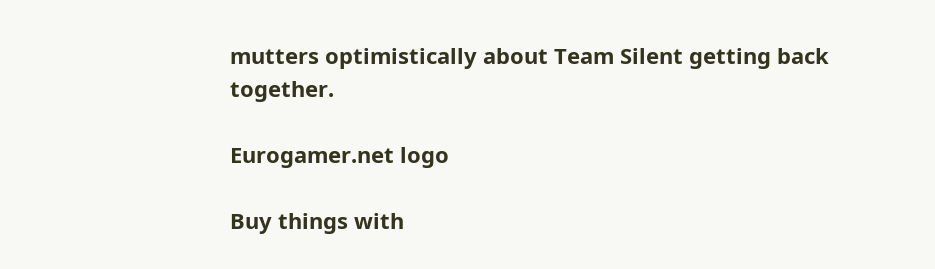mutters optimistically about Team Silent getting back together.

Eurogamer.net logo

Buy things with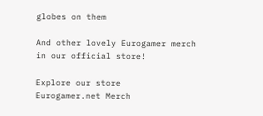globes on them

And other lovely Eurogamer merch in our official store!

Explore our store
Eurogamer.net Merch